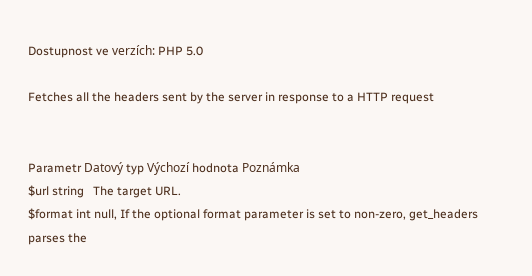Dostupnost ve verzích: PHP 5.0

Fetches all the headers sent by the server in response to a HTTP request


Parametr Datový typ Výchozí hodnota Poznámka
$url string   The target URL.
$format int null, If the optional format parameter is set to non-zero, get_headers parses the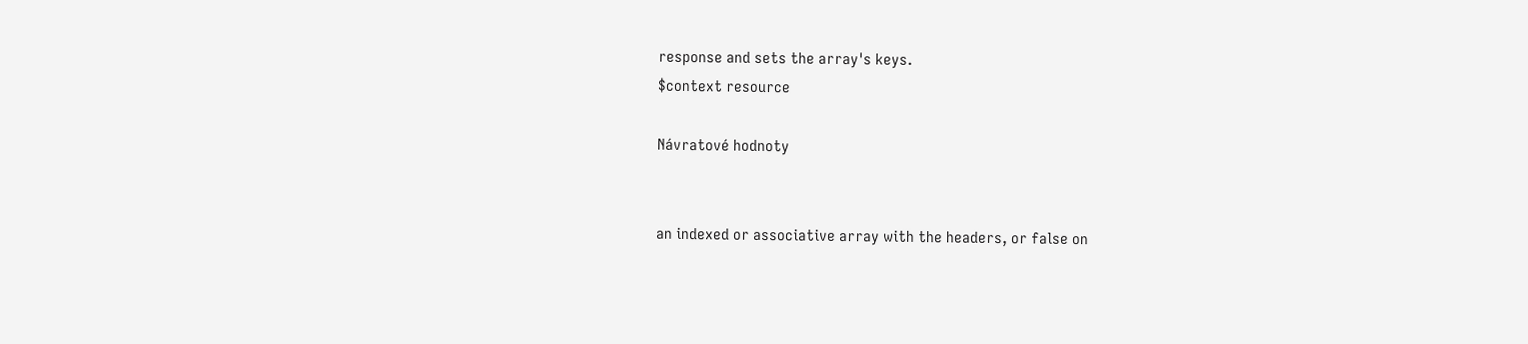response and sets the array's keys.
$context resource

Návratové hodnoty


an indexed or associative array with the headers, or false on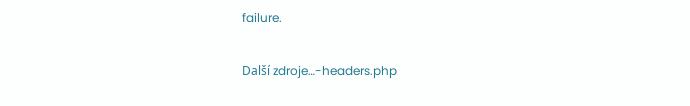failure.

Další zdroje…-headers.php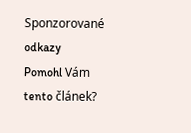Sponzorované odkazy
Pomohl Vám tento článek?